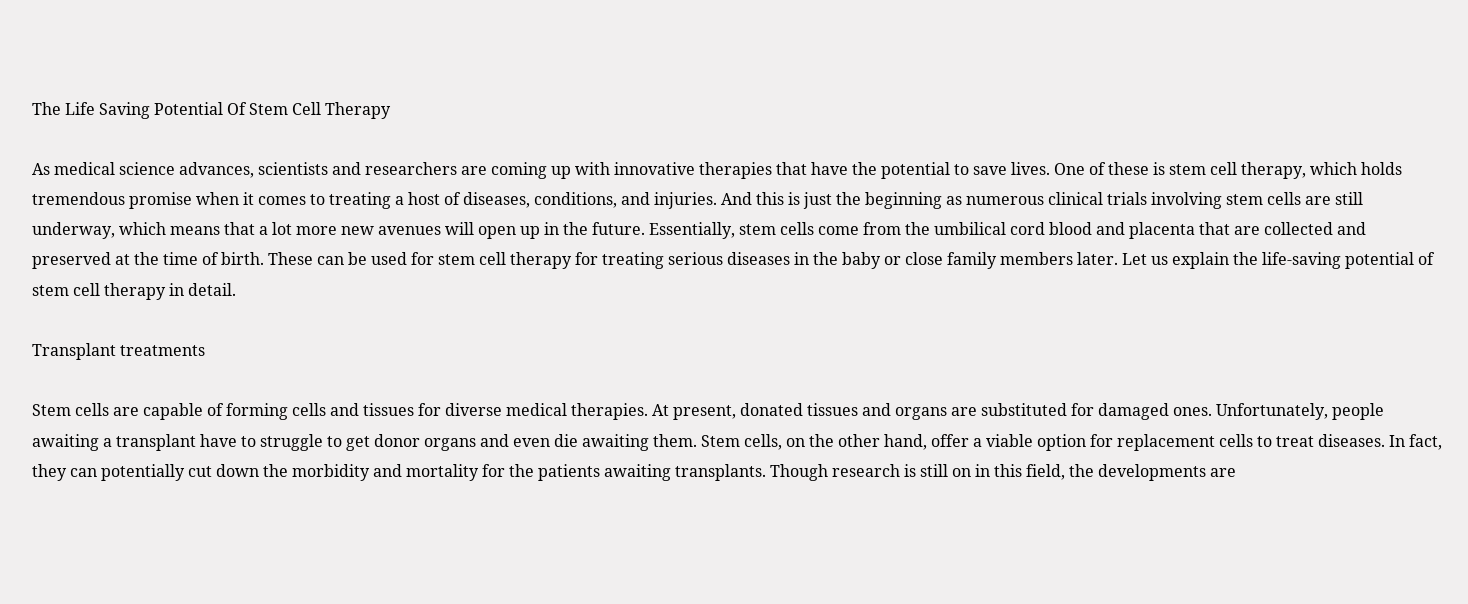The Life Saving Potential Of Stem Cell Therapy

As medical science advances, scientists and researchers are coming up with innovative therapies that have the potential to save lives. One of these is stem cell therapy, which holds tremendous promise when it comes to treating a host of diseases, conditions, and injuries. And this is just the beginning as numerous clinical trials involving stem cells are still underway, which means that a lot more new avenues will open up in the future. Essentially, stem cells come from the umbilical cord blood and placenta that are collected and preserved at the time of birth. These can be used for stem cell therapy for treating serious diseases in the baby or close family members later. Let us explain the life-saving potential of stem cell therapy in detail.

Transplant treatments

Stem cells are capable of forming cells and tissues for diverse medical therapies. At present, donated tissues and organs are substituted for damaged ones. Unfortunately, people awaiting a transplant have to struggle to get donor organs and even die awaiting them. Stem cells, on the other hand, offer a viable option for replacement cells to treat diseases. In fact, they can potentially cut down the morbidity and mortality for the patients awaiting transplants. Though research is still on in this field, the developments are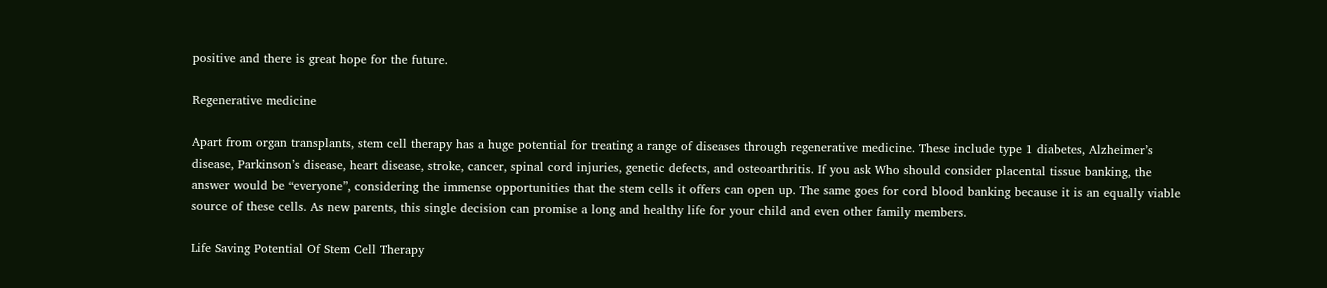positive and there is great hope for the future.

Regenerative medicine

Apart from organ transplants, stem cell therapy has a huge potential for treating a range of diseases through regenerative medicine. These include type 1 diabetes, Alzheimer’s disease, Parkinson’s disease, heart disease, stroke, cancer, spinal cord injuries, genetic defects, and osteoarthritis. If you ask Who should consider placental tissue banking, the answer would be “everyone”, considering the immense opportunities that the stem cells it offers can open up. The same goes for cord blood banking because it is an equally viable source of these cells. As new parents, this single decision can promise a long and healthy life for your child and even other family members.

Life Saving Potential Of Stem Cell Therapy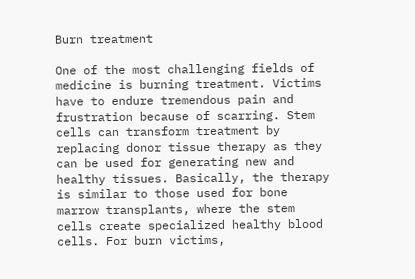Burn treatment

One of the most challenging fields of medicine is burning treatment. Victims have to endure tremendous pain and frustration because of scarring. Stem cells can transform treatment by replacing donor tissue therapy as they can be used for generating new and healthy tissues. Basically, the therapy is similar to those used for bone marrow transplants, where the stem cells create specialized healthy blood cells. For burn victims,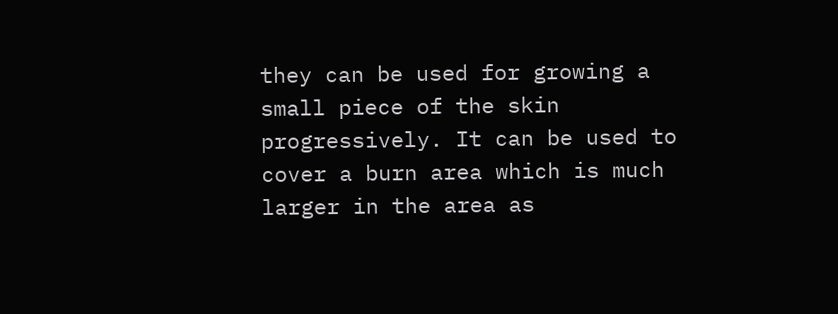they can be used for growing a small piece of the skin progressively. It can be used to cover a burn area which is much larger in the area as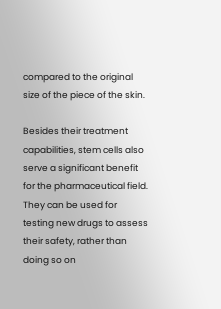compared to the original size of the piece of the skin.

Besides their treatment capabilities, stem cells also serve a significant benefit for the pharmaceutical field. They can be used for testing new drugs to assess their safety, rather than doing so on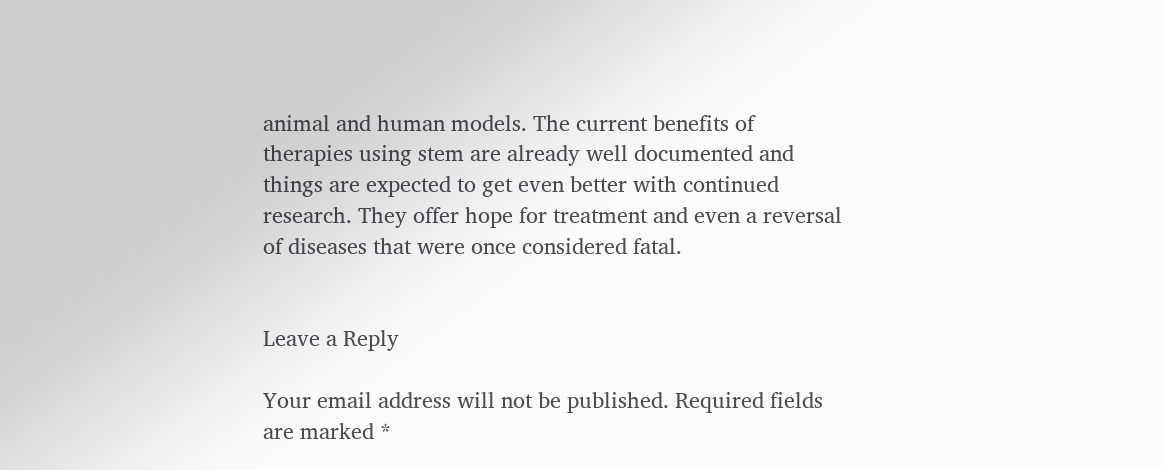animal and human models. The current benefits of therapies using stem are already well documented and things are expected to get even better with continued research. They offer hope for treatment and even a reversal of diseases that were once considered fatal.


Leave a Reply

Your email address will not be published. Required fields are marked *